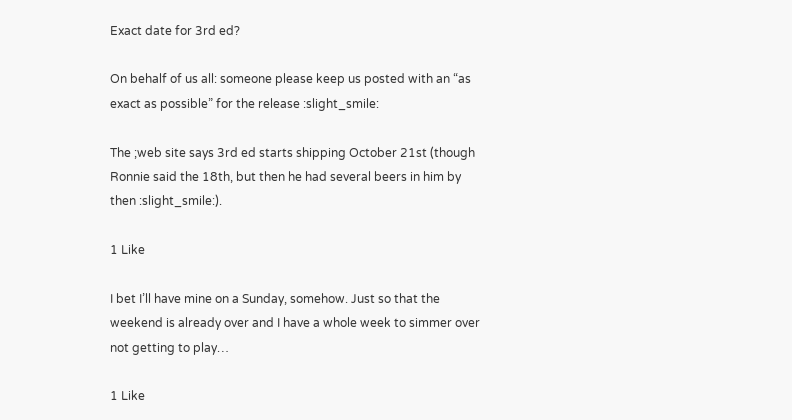Exact date for 3rd ed?

On behalf of us all: someone please keep us posted with an “as exact as possible” for the release :slight_smile:

The ;web site says 3rd ed starts shipping October 21st (though Ronnie said the 18th, but then he had several beers in him by then :slight_smile:).

1 Like

I bet I’ll have mine on a Sunday, somehow. Just so that the weekend is already over and I have a whole week to simmer over not getting to play…

1 Like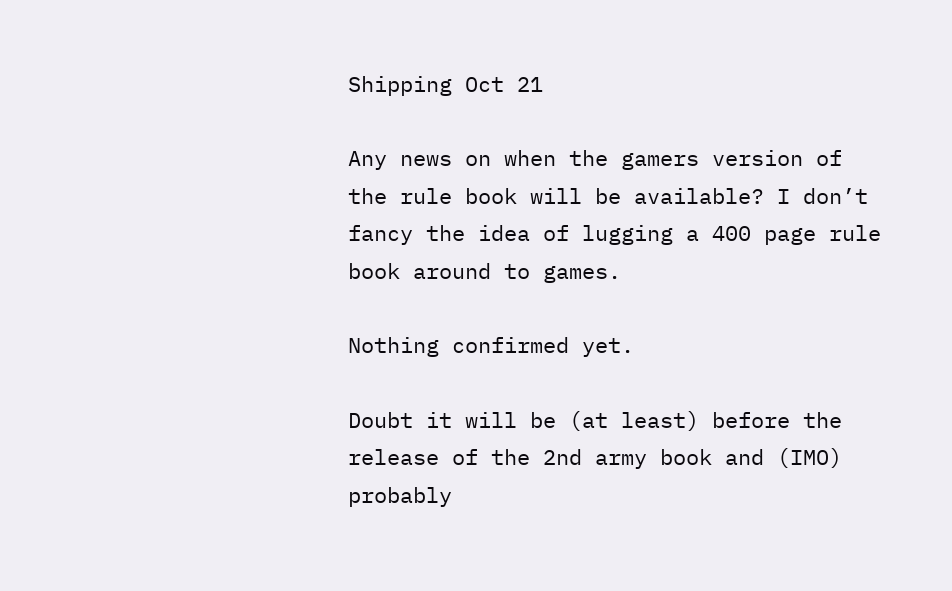Shipping Oct 21

Any news on when the gamers version of the rule book will be available? I don’t fancy the idea of lugging a 400 page rule book around to games.

Nothing confirmed yet.

Doubt it will be (at least) before the release of the 2nd army book and (IMO) probably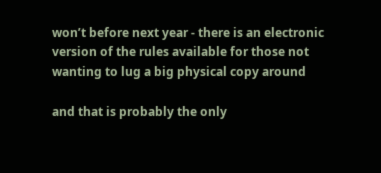won’t before next year - there is an electronic version of the rules available for those not wanting to lug a big physical copy around

and that is probably the only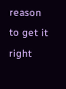reason to get it right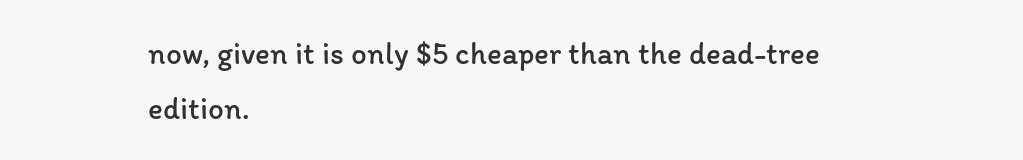now, given it is only $5 cheaper than the dead-tree edition.